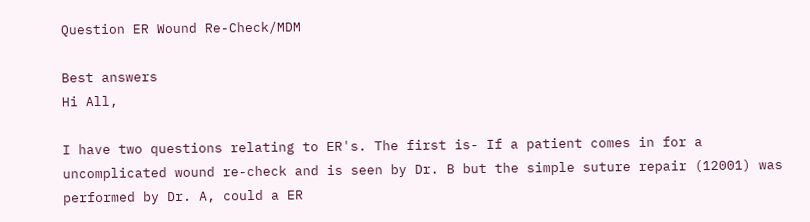Question ER Wound Re-Check/MDM

Best answers
Hi All,

I have two questions relating to ER's. The first is- If a patient comes in for a uncomplicated wound re-check and is seen by Dr. B but the simple suture repair (12001) was performed by Dr. A, could a ER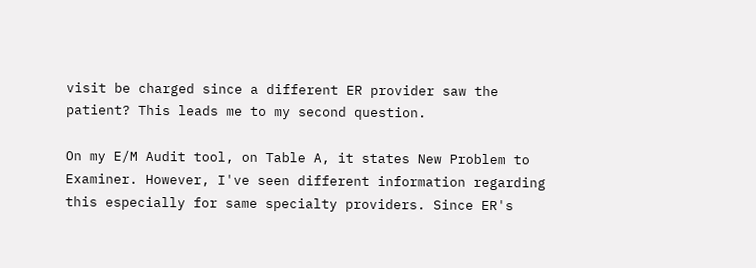visit be charged since a different ER provider saw the patient? This leads me to my second question.

On my E/M Audit tool, on Table A, it states New Problem to Examiner. However, I've seen different information regarding this especially for same specialty providers. Since ER's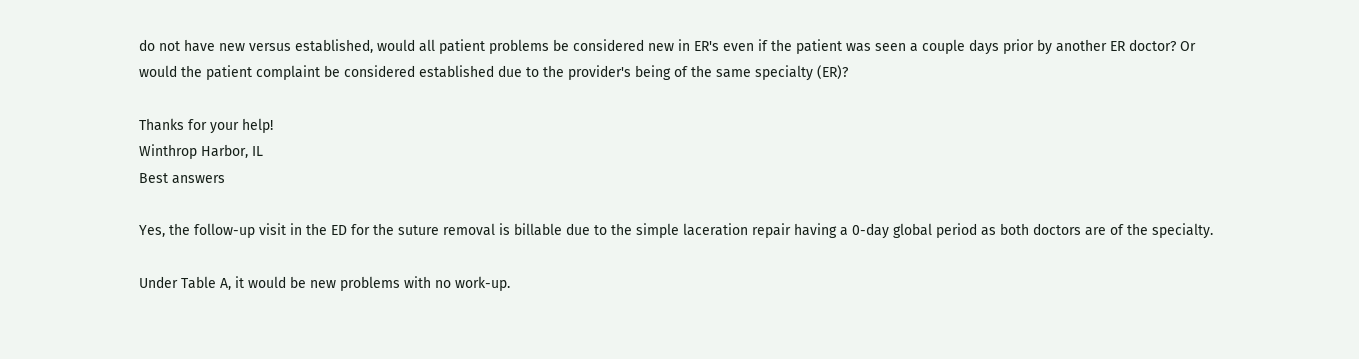do not have new versus established, would all patient problems be considered new in ER's even if the patient was seen a couple days prior by another ER doctor? Or would the patient complaint be considered established due to the provider's being of the same specialty (ER)?

Thanks for your help!
Winthrop Harbor, IL
Best answers

Yes, the follow-up visit in the ED for the suture removal is billable due to the simple laceration repair having a 0-day global period as both doctors are of the specialty.

Under Table A, it would be new problems with no work-up.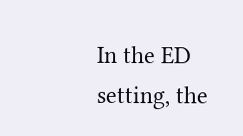In the ED setting, the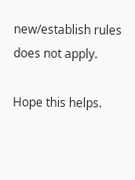new/establish rules does not apply.

Hope this helps.